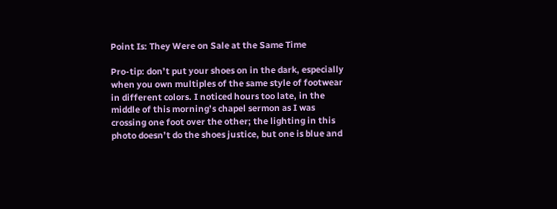Point Is: They Were on Sale at the Same Time

Pro-tip: don’t put your shoes on in the dark, especially when you own multiples of the same style of footwear in different colors. I noticed hours too late, in the middle of this morning’s chapel sermon as I was crossing one foot over the other; the lighting in this photo doesn’t do the shoes justice, but one is blue and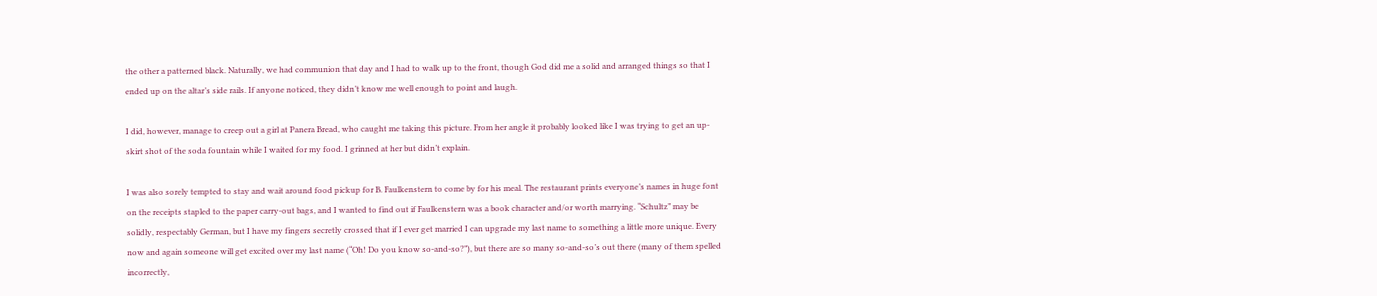the other a patterned black. Naturally, we had communion that day and I had to walk up to the front, though God did me a solid and arranged things so that I ended up on the altar’s side rails. If anyone noticed, they didn’t know me well enough to point and laugh.

I did, however, manage to creep out a girl at Panera Bread, who caught me taking this picture. From her angle it probably looked like I was trying to get an up-skirt shot of the soda fountain while I waited for my food. I grinned at her but didn’t explain.

I was also sorely tempted to stay and wait around food pickup for B. Faulkenstern to come by for his meal. The restaurant prints everyone’s names in huge font on the receipts stapled to the paper carry-out bags, and I wanted to find out if Faulkenstern was a book character and/or worth marrying. “Schultz” may be solidly, respectably German, but I have my fingers secretly crossed that if I ever get married I can upgrade my last name to something a little more unique. Every now and again someone will get excited over my last name (“Oh! Do you know so-and-so?”), but there are so many so-and-so’s out there (many of them spelled incorrectly,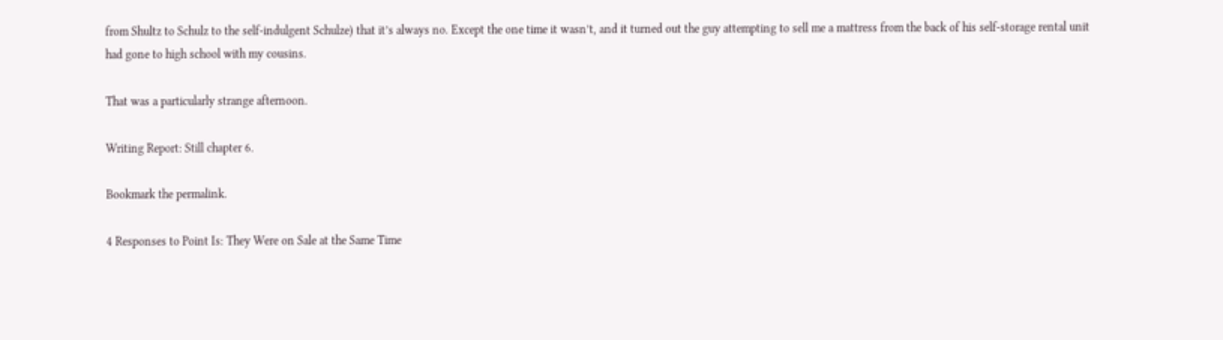from Shultz to Schulz to the self-indulgent Schulze) that it’s always no. Except the one time it wasn’t, and it turned out the guy attempting to sell me a mattress from the back of his self-storage rental unit had gone to high school with my cousins.

That was a particularly strange afternoon.

Writing Report: Still chapter 6.

Bookmark the permalink.

4 Responses to Point Is: They Were on Sale at the Same Time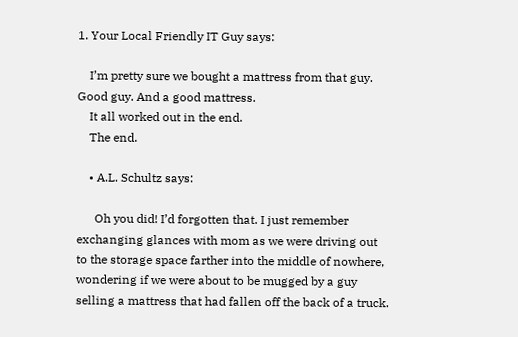1. Your Local Friendly IT Guy says:

    I’m pretty sure we bought a mattress from that guy. Good guy. And a good mattress.
    It all worked out in the end.
    The end.

    • A.L. Schultz says:

      Oh you did! I’d forgotten that. I just remember exchanging glances with mom as we were driving out to the storage space farther into the middle of nowhere, wondering if we were about to be mugged by a guy selling a mattress that had fallen off the back of a truck.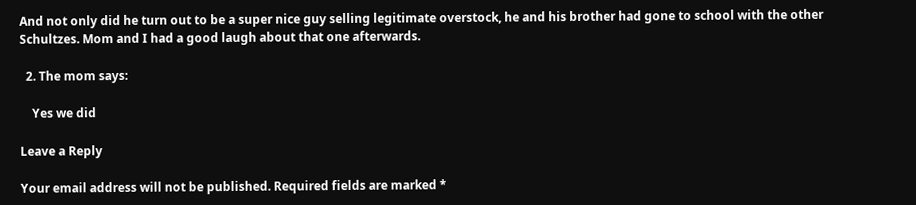And not only did he turn out to be a super nice guy selling legitimate overstock, he and his brother had gone to school with the other Schultzes. Mom and I had a good laugh about that one afterwards.

  2. The mom says:

    Yes we did

Leave a Reply

Your email address will not be published. Required fields are marked *